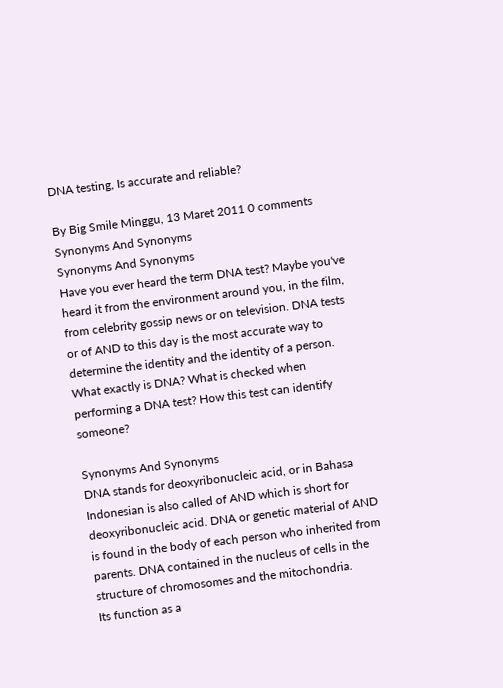DNA testing, Is accurate and reliable?

By Big Smile Minggu, 13 Maret 2011 0 comments
Synonyms And Synonyms
Synonyms And Synonyms
Have you ever heard the term DNA test? Maybe you've heard it from the environment around you, in the film, from celebrity gossip news or on television. DNA tests or of AND to this day is the most accurate way to determine the identity and the identity of a person. What exactly is DNA? What is checked when performing a DNA test? How this test can identify someone?

Synonyms And Synonyms
DNA stands for deoxyribonucleic acid, or in Bahasa Indonesian is also called of AND which is short for deoxyribonucleic acid. DNA or genetic material of AND is found in the body of each person who inherited from parents. DNA contained in the nucleus of cells in the structure of chromosomes and the mitochondria.
Its function as a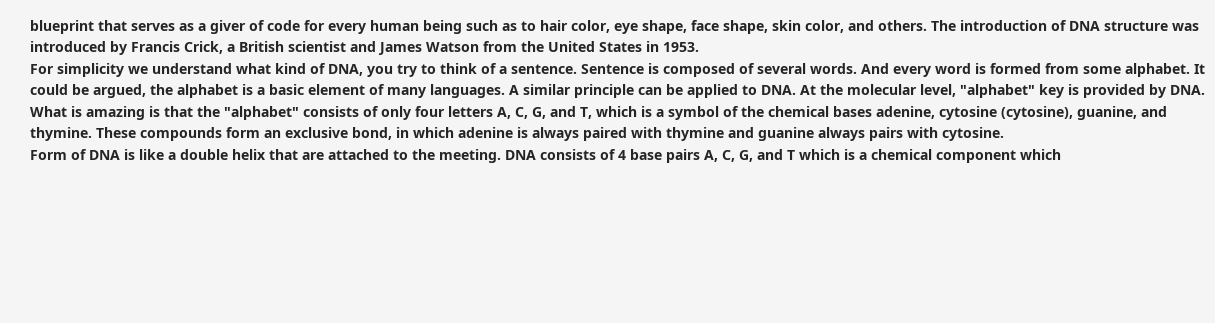blueprint that serves as a giver of code for every human being such as to hair color, eye shape, face shape, skin color, and others. The introduction of DNA structure was introduced by Francis Crick, a British scientist and James Watson from the United States in 1953.
For simplicity we understand what kind of DNA, you try to think of a sentence. Sentence is composed of several words. And every word is formed from some alphabet. It could be argued, the alphabet is a basic element of many languages. A similar principle can be applied to DNA. At the molecular level, "alphabet" key is provided by DNA. What is amazing is that the "alphabet" consists of only four letters A, C, G, and T, which is a symbol of the chemical bases adenine, cytosine (cytosine), guanine, and thymine. These compounds form an exclusive bond, in which adenine is always paired with thymine and guanine always pairs with cytosine.
Form of DNA is like a double helix that are attached to the meeting. DNA consists of 4 base pairs A, C, G, and T which is a chemical component which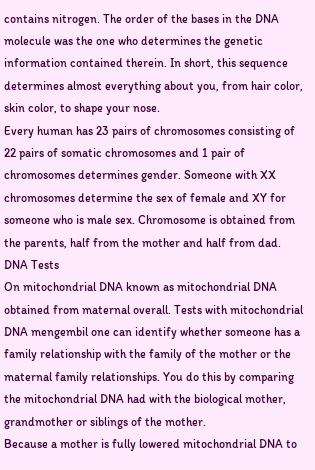contains nitrogen. The order of the bases in the DNA molecule was the one who determines the genetic information contained therein. In short, this sequence determines almost everything about you, from hair color, skin color, to shape your nose.
Every human has 23 pairs of chromosomes consisting of 22 pairs of somatic chromosomes and 1 pair of chromosomes determines gender. Someone with XX chromosomes determine the sex of female and XY for someone who is male sex. Chromosome is obtained from the parents, half from the mother and half from dad.
DNA Tests
On mitochondrial DNA known as mitochondrial DNA obtained from maternal overall. Tests with mitochondrial DNA mengembil one can identify whether someone has a family relationship with the family of the mother or the maternal family relationships. You do this by comparing the mitochondrial DNA had with the biological mother, grandmother or siblings of the mother.
Because a mother is fully lowered mitochondrial DNA to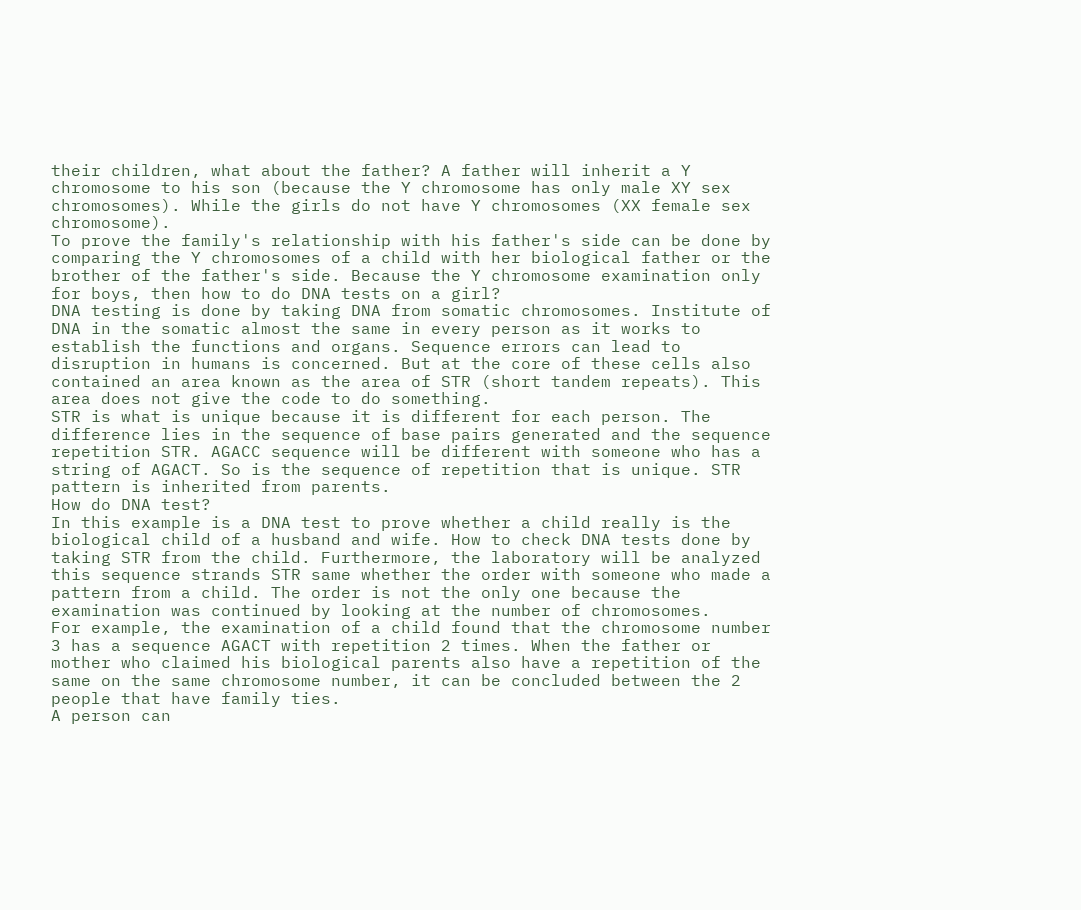their children, what about the father? A father will inherit a Y chromosome to his son (because the Y chromosome has only male XY sex chromosomes). While the girls do not have Y chromosomes (XX female sex chromosome).
To prove the family's relationship with his father's side can be done by comparing the Y chromosomes of a child with her biological father or the brother of the father's side. Because the Y chromosome examination only for boys, then how to do DNA tests on a girl?
DNA testing is done by taking DNA from somatic chromosomes. Institute of DNA in the somatic almost the same in every person as it works to establish the functions and organs. Sequence errors can lead to disruption in humans is concerned. But at the core of these cells also contained an area known as the area of STR (short tandem repeats). This area does not give the code to do something.
STR is what is unique because it is different for each person. The difference lies in the sequence of base pairs generated and the sequence repetition STR. AGACC sequence will be different with someone who has a string of AGACT. So is the sequence of repetition that is unique. STR pattern is inherited from parents.
How do DNA test?
In this example is a DNA test to prove whether a child really is the biological child of a husband and wife. How to check DNA tests done by taking STR from the child. Furthermore, the laboratory will be analyzed this sequence strands STR same whether the order with someone who made a pattern from a child. The order is not the only one because the examination was continued by looking at the number of chromosomes.
For example, the examination of a child found that the chromosome number 3 has a sequence AGACT with repetition 2 times. When the father or mother who claimed his biological parents also have a repetition of the same on the same chromosome number, it can be concluded between the 2 people that have family ties.
A person can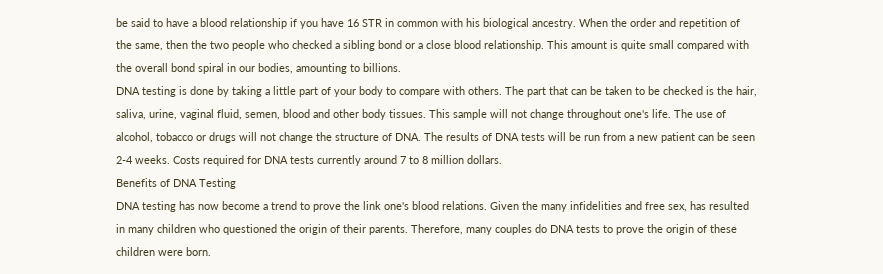be said to have a blood relationship if you have 16 STR in common with his biological ancestry. When the order and repetition of the same, then the two people who checked a sibling bond or a close blood relationship. This amount is quite small compared with the overall bond spiral in our bodies, amounting to billions.
DNA testing is done by taking a little part of your body to compare with others. The part that can be taken to be checked is the hair, saliva, urine, vaginal fluid, semen, blood and other body tissues. This sample will not change throughout one's life. The use of alcohol, tobacco or drugs will not change the structure of DNA. The results of DNA tests will be run from a new patient can be seen 2-4 weeks. Costs required for DNA tests currently around 7 to 8 million dollars.
Benefits of DNA Testing
DNA testing has now become a trend to prove the link one's blood relations. Given the many infidelities and free sex, has resulted in many children who questioned the origin of their parents. Therefore, many couples do DNA tests to prove the origin of these children were born.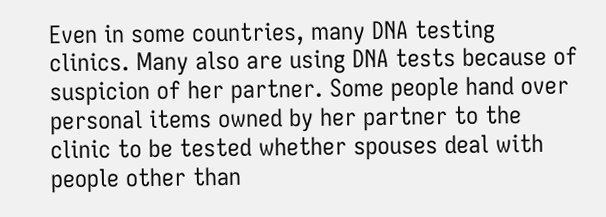Even in some countries, many DNA testing clinics. Many also are using DNA tests because of suspicion of her partner. Some people hand over personal items owned by her partner to the clinic to be tested whether spouses deal with people other than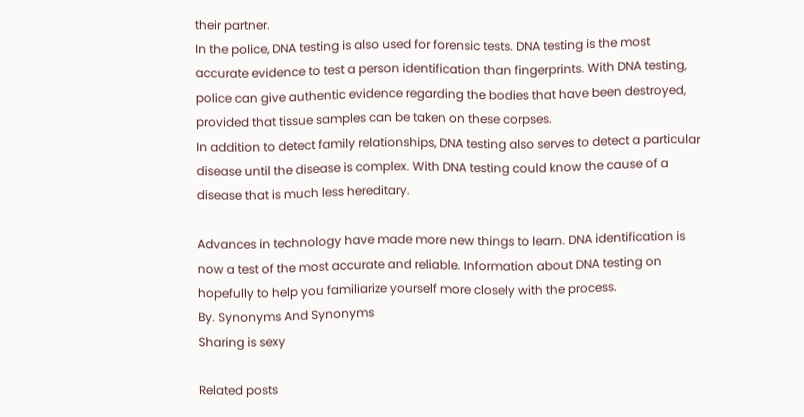their partner.
In the police, DNA testing is also used for forensic tests. DNA testing is the most accurate evidence to test a person identification than fingerprints. With DNA testing, police can give authentic evidence regarding the bodies that have been destroyed, provided that tissue samples can be taken on these corpses.
In addition to detect family relationships, DNA testing also serves to detect a particular disease until the disease is complex. With DNA testing could know the cause of a disease that is much less hereditary.

Advances in technology have made more new things to learn. DNA identification is now a test of the most accurate and reliable. Information about DNA testing on hopefully to help you familiarize yourself more closely with the process.
By. Synonyms And Synonyms
Sharing is sexy

Related posts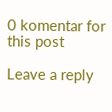0 komentar for this post

Leave a reply